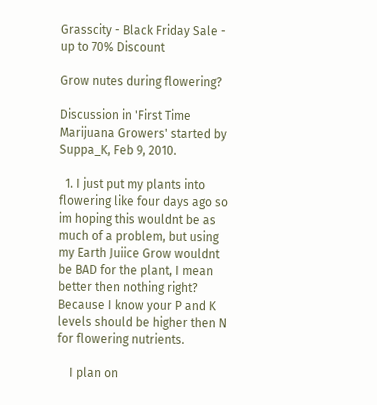Grasscity - Black Friday Sale - up to 70% Discount

Grow nutes during flowering?

Discussion in 'First Time Marijuana Growers' started by Suppa_K, Feb 9, 2010.

  1. I just put my plants into flowering like four days ago so im hoping this wouldnt be as much of a problem, but using my Earth Juiice Grow wouldnt be BAD for the plant, I mean better then nothing right? Because I know your P and K levels should be higher then N for flowering nutrients.

    I plan on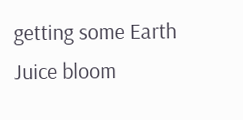getting some Earth Juice bloom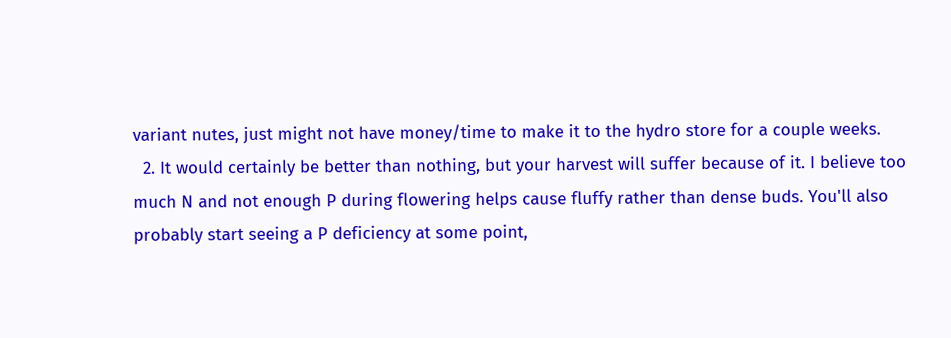variant nutes, just might not have money/time to make it to the hydro store for a couple weeks.
  2. It would certainly be better than nothing, but your harvest will suffer because of it. I believe too much N and not enough P during flowering helps cause fluffy rather than dense buds. You'll also probably start seeing a P deficiency at some point,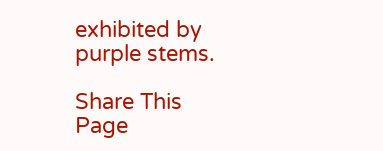exhibited by purple stems.

Share This Page